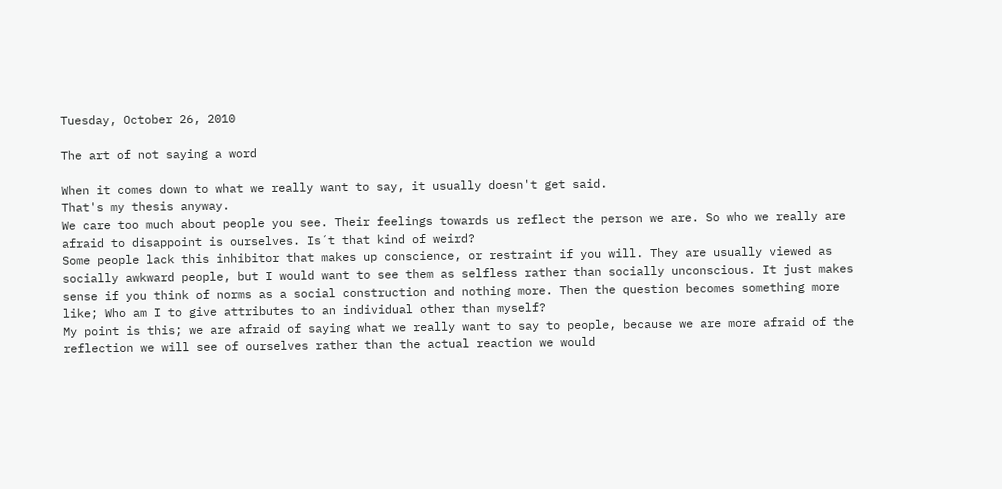Tuesday, October 26, 2010

The art of not saying a word

When it comes down to what we really want to say, it usually doesn't get said.
That's my thesis anyway.
We care too much about people you see. Their feelings towards us reflect the person we are. So who we really are afraid to disappoint is ourselves. Is´t that kind of weird?
Some people lack this inhibitor that makes up conscience, or restraint if you will. They are usually viewed as socially awkward people, but I would want to see them as selfless rather than socially unconscious. It just makes sense if you think of norms as a social construction and nothing more. Then the question becomes something more like; Who am I to give attributes to an individual other than myself?
My point is this; we are afraid of saying what we really want to say to people, because we are more afraid of the reflection we will see of ourselves rather than the actual reaction we would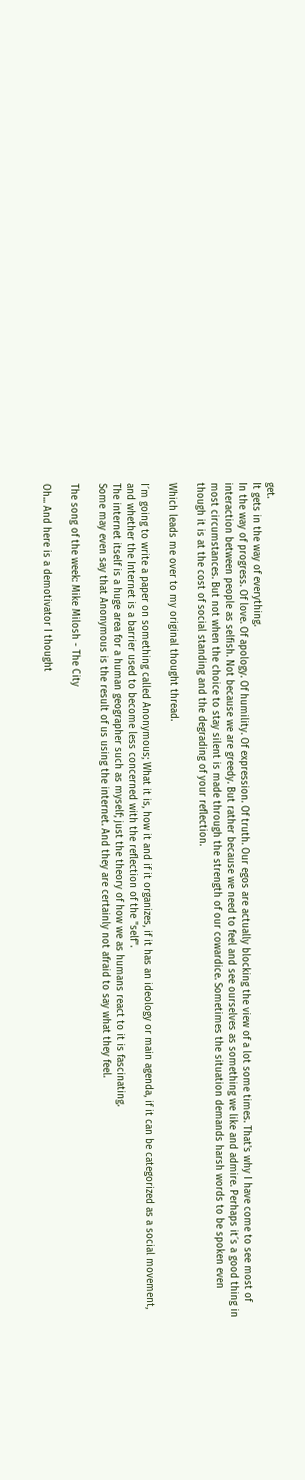get.
It gets in the way of everything.
In the way of progress. Of love. Of apology. Of humility. Of expression. Of truth. Our egos are actually blocking the view of a lot some times. That's why I have come to see most of interaction between people as selfish. Not because we are greedy. But rather because we need to feel and see ourselves as something we like and admire. Perhaps it´s a good thing in most circumstances. But not when the choice to stay silent is made through the strength of our cowardice. Sometimes the situation demands harsh words to be spoken even though it is at the cost of social standing and the degrading of your reflection.

Which leads me over to my original thought thread.

I´m going to write a paper on something called Anonymous; What it is, how it and if it organizes, if it has an ideology or main agenda, if it can be categorized as a social movement, and whether the Internet is a barrier used to become less concerned with the reflection of the "self".
The internet itself is a huge area for a human geographer such as myself; just the theory of how we as humans react to it is fascinating.
Some may even say that Anonymous is the result of us using the internet. And they are certainly not afraid to say what they feel.

The song of the week: Mike Milosh - The City

Oh... And here is a demotivator I thought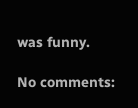was funny.

No comments: